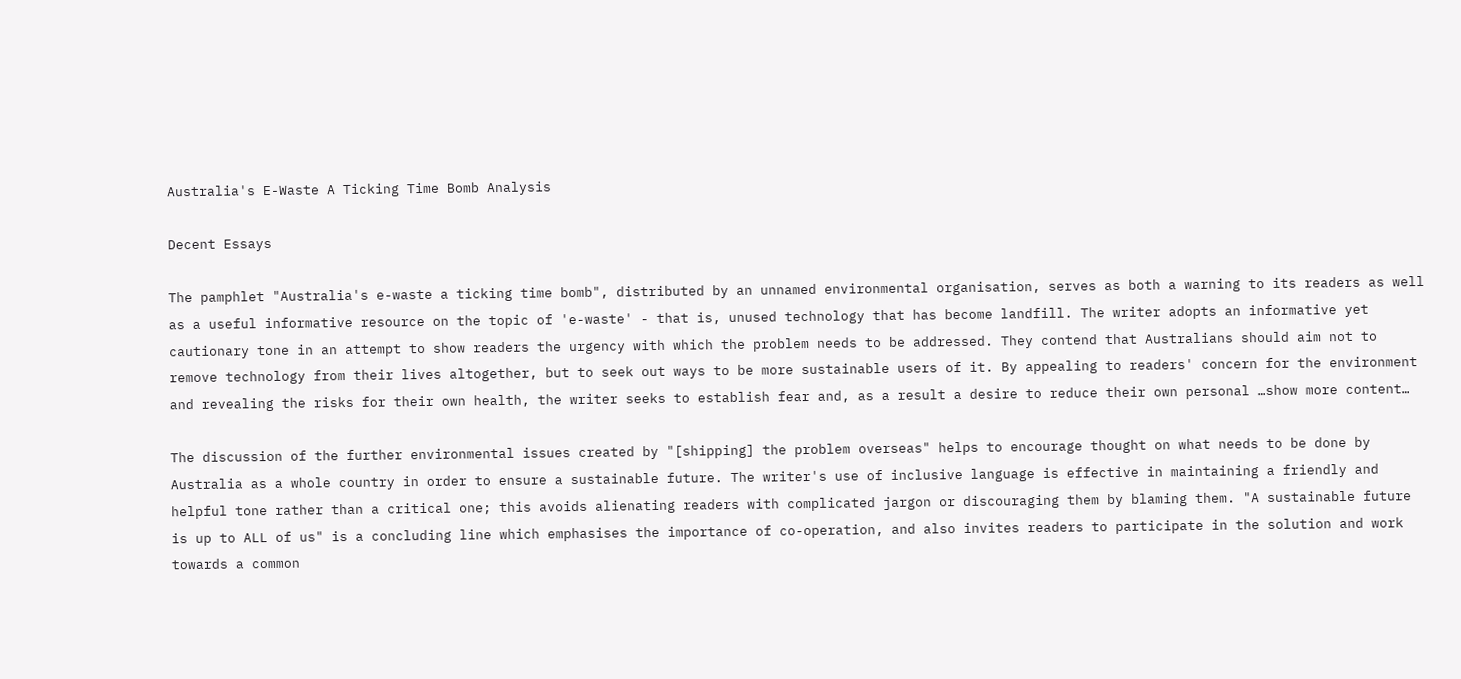Australia's E-Waste A Ticking Time Bomb Analysis

Decent Essays

The pamphlet "Australia's e-waste a ticking time bomb", distributed by an unnamed environmental organisation, serves as both a warning to its readers as well as a useful informative resource on the topic of 'e-waste' - that is, unused technology that has become landfill. The writer adopts an informative yet cautionary tone in an attempt to show readers the urgency with which the problem needs to be addressed. They contend that Australians should aim not to remove technology from their lives altogether, but to seek out ways to be more sustainable users of it. By appealing to readers' concern for the environment and revealing the risks for their own health, the writer seeks to establish fear and, as a result a desire to reduce their own personal …show more content…

The discussion of the further environmental issues created by "[shipping] the problem overseas" helps to encourage thought on what needs to be done by Australia as a whole country in order to ensure a sustainable future. The writer's use of inclusive language is effective in maintaining a friendly and helpful tone rather than a critical one; this avoids alienating readers with complicated jargon or discouraging them by blaming them. "A sustainable future is up to ALL of us" is a concluding line which emphasises the importance of co-operation, and also invites readers to participate in the solution and work towards a common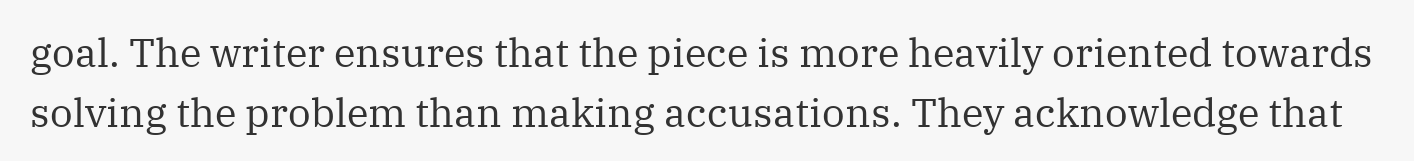goal. The writer ensures that the piece is more heavily oriented towards solving the problem than making accusations. They acknowledge that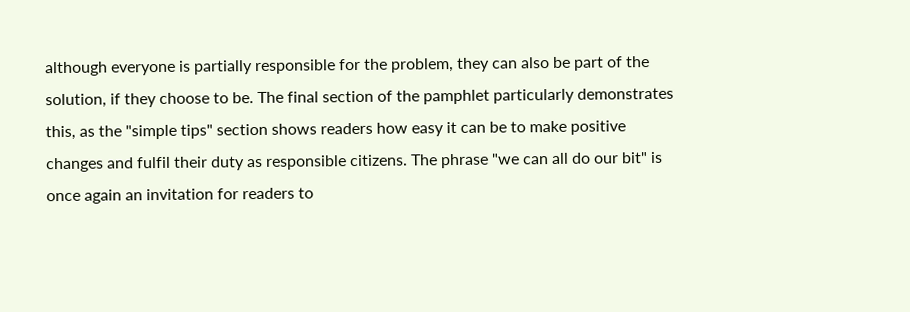although everyone is partially responsible for the problem, they can also be part of the solution, if they choose to be. The final section of the pamphlet particularly demonstrates this, as the "simple tips" section shows readers how easy it can be to make positive changes and fulfil their duty as responsible citizens. The phrase "we can all do our bit" is once again an invitation for readers to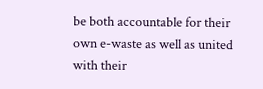be both accountable for their own e-waste as well as united with their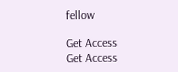fellow

Get Access
Get Access